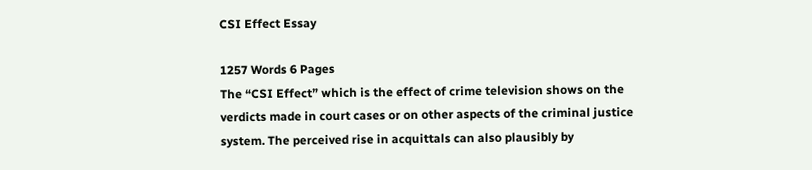CSI Effect Essay

1257 Words 6 Pages
The “CSI Effect” which is the effect of crime television shows on the verdicts made in court cases or on other aspects of the criminal justice system. The perceived rise in acquittals can also plausibly by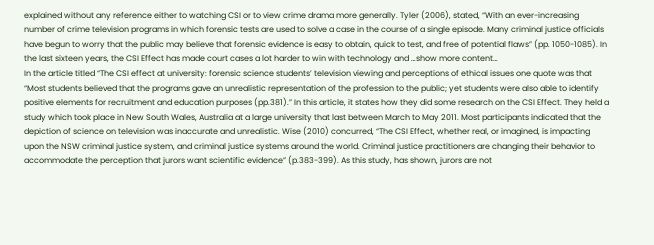explained without any reference either to watching CSI or to view crime drama more generally. Tyler (2006), stated, “With an ever-increasing number of crime television programs in which forensic tests are used to solve a case in the course of a single episode. Many criminal justice officials have begun to worry that the public may believe that forensic evidence is easy to obtain, quick to test, and free of potential flaws” (pp. 1050-1085). In the last sixteen years, the CSI Effect has made court cases a lot harder to win with technology and …show more content…
In the article titled “The CSI effect at university: forensic science students’ television viewing and perceptions of ethical issues one quote was that “Most students believed that the programs gave an unrealistic representation of the profession to the public; yet students were also able to identify positive elements for recruitment and education purposes (pp.381).” In this article, it states how they did some research on the CSI Effect. They held a study which took place in New South Wales, Australia at a large university that last between March to May 2011. Most participants indicated that the depiction of science on television was inaccurate and unrealistic. Wise (2010) concurred, “The CSI Effect, whether real, or imagined, is impacting upon the NSW criminal justice system, and criminal justice systems around the world. Criminal justice practitioners are changing their behavior to accommodate the perception that jurors want scientific evidence” (p.383-399). As this study, has shown, jurors are not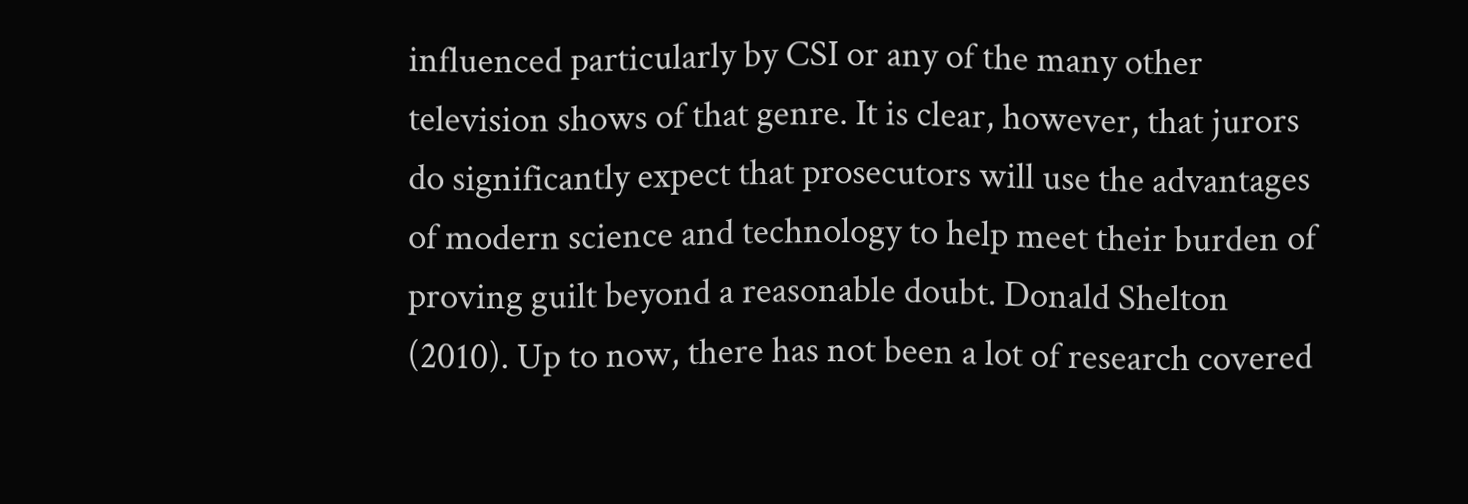influenced particularly by CSI or any of the many other television shows of that genre. It is clear, however, that jurors do significantly expect that prosecutors will use the advantages of modern science and technology to help meet their burden of proving guilt beyond a reasonable doubt. Donald Shelton (2010). Up to now, there has not been a lot of research covered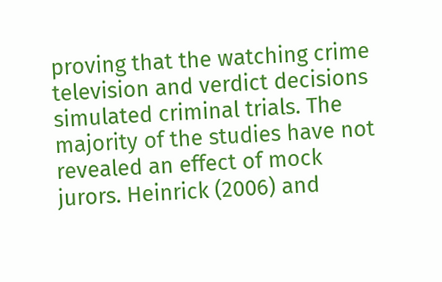proving that the watching crime television and verdict decisions simulated criminal trials. The majority of the studies have not revealed an effect of mock jurors. Heinrick (2006) and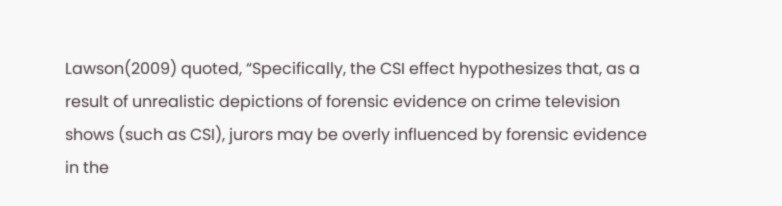Lawson(2009) quoted, “Specifically, the CSI effect hypothesizes that, as a result of unrealistic depictions of forensic evidence on crime television shows (such as CSI), jurors may be overly influenced by forensic evidence in the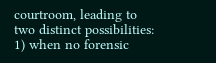courtroom, leading to two distinct possibilities: 1) when no forensic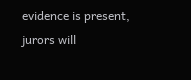evidence is present, jurors will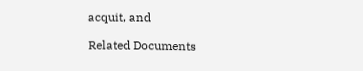acquit, and

Related Documents